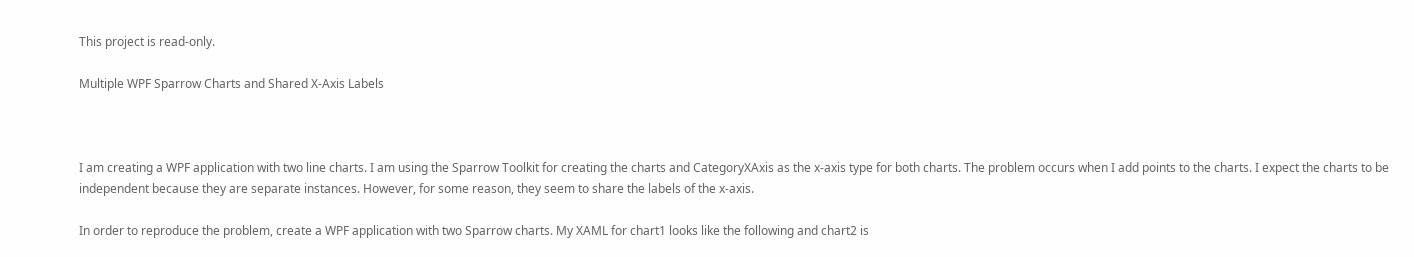This project is read-only.

Multiple WPF Sparrow Charts and Shared X-Axis Labels



I am creating a WPF application with two line charts. I am using the Sparrow Toolkit for creating the charts and CategoryXAxis as the x-axis type for both charts. The problem occurs when I add points to the charts. I expect the charts to be independent because they are separate instances. However, for some reason, they seem to share the labels of the x-axis.

In order to reproduce the problem, create a WPF application with two Sparrow charts. My XAML for chart1 looks like the following and chart2 is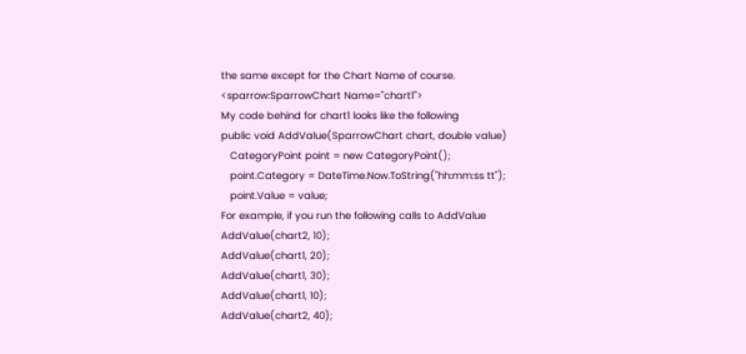the same except for the Chart Name of course.
<sparrow:SparrowChart Name="chart1">
My code behind for chart1 looks like the following
public void AddValue(SparrowChart chart, double value)
   CategoryPoint point = new CategoryPoint();
   point.Category = DateTime.Now.ToString("hh:mm:ss tt");
   point.Value = value;
For example, if you run the following calls to AddValue
AddValue(chart2, 10);
AddValue(chart1, 20);
AddValue(chart1, 30);
AddValue(chart1, 10);
AddValue(chart2, 40);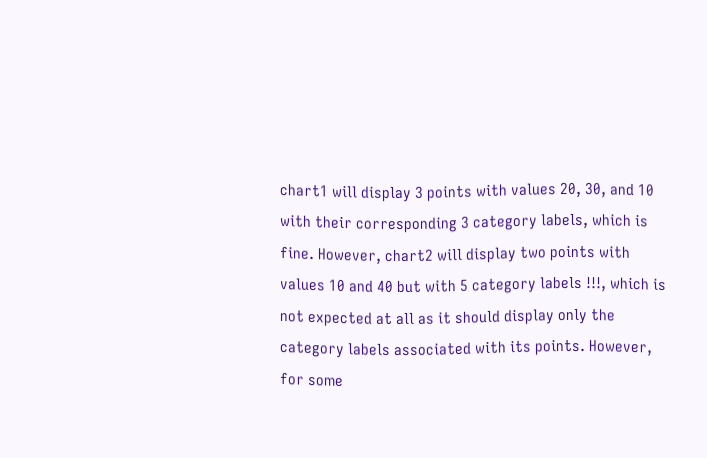chart1 will display 3 points with values 20, 30, and 10 with their corresponding 3 category labels, which is fine. However, chart2 will display two points with values 10 and 40 but with 5 category labels !!!, which is not expected at all as it should display only the category labels associated with its points. However, for some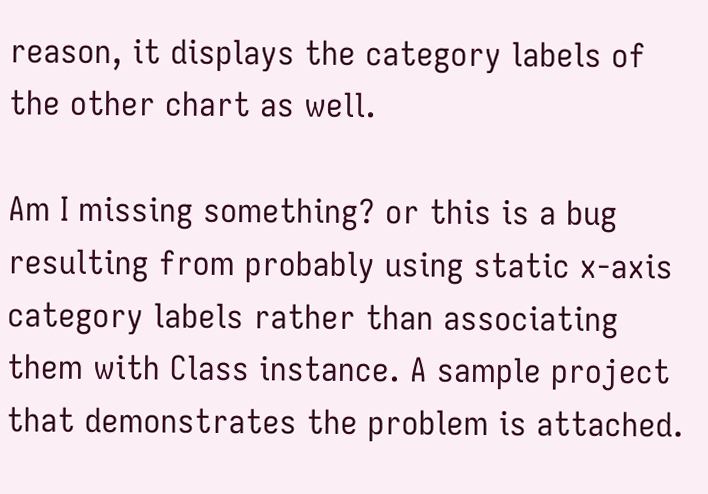reason, it displays the category labels of the other chart as well.

Am I missing something? or this is a bug resulting from probably using static x-axis category labels rather than associating them with Class instance. A sample project that demonstrates the problem is attached.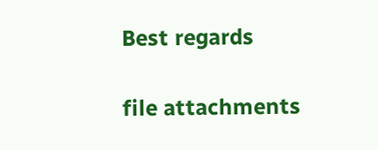Best regards

file attachments